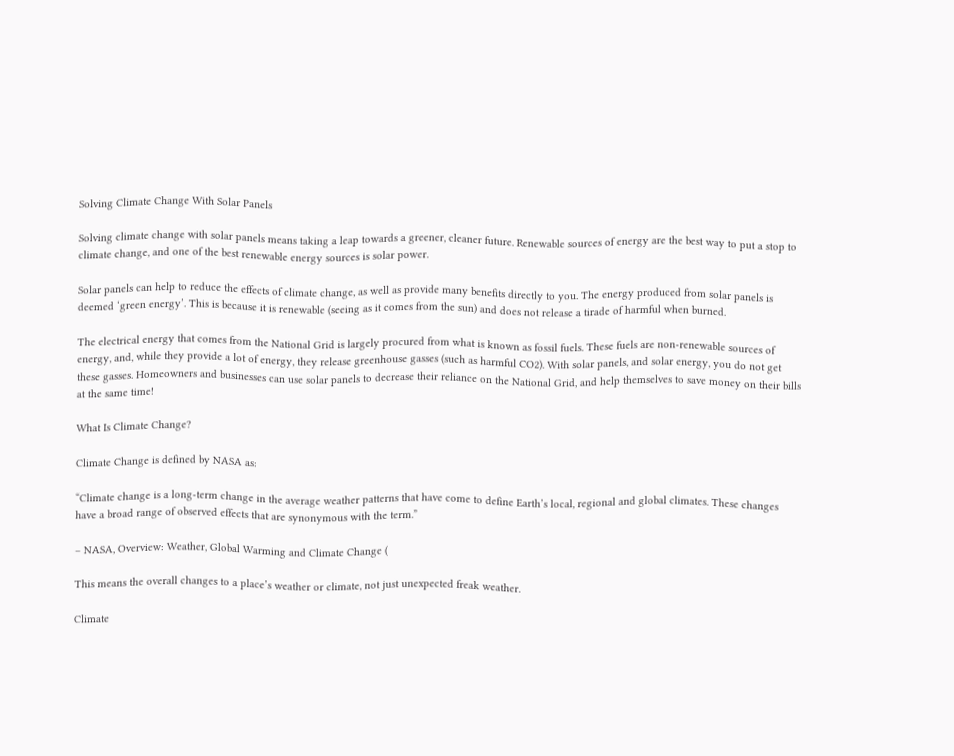Solving Climate Change With Solar Panels

Solving climate change with solar panels means taking a leap towards a greener, cleaner future. Renewable sources of energy are the best way to put a stop to climate change, and one of the best renewable energy sources is solar power.

Solar panels can help to reduce the effects of climate change, as well as provide many benefits directly to you. The energy produced from solar panels is deemed ‘green energy’. This is because it is renewable (seeing as it comes from the sun) and does not release a tirade of harmful when burned.

The electrical energy that comes from the National Grid is largely procured from what is known as fossil fuels. These fuels are non-renewable sources of energy, and, while they provide a lot of energy, they release greenhouse gasses (such as harmful CO2). With solar panels, and solar energy, you do not get these gasses. Homeowners and businesses can use solar panels to decrease their reliance on the National Grid, and help themselves to save money on their bills at the same time!

What Is Climate Change?

Climate Change is defined by NASA as:

“Climate change is a long-term change in the average weather patterns that have come to define Earth’s local, regional and global climates. These changes have a broad range of observed effects that are synonymous with the term.”

– NASA, Overview: Weather, Global Warming and Climate Change (

This means the overall changes to a place’s weather or climate, not just unexpected freak weather.

Climate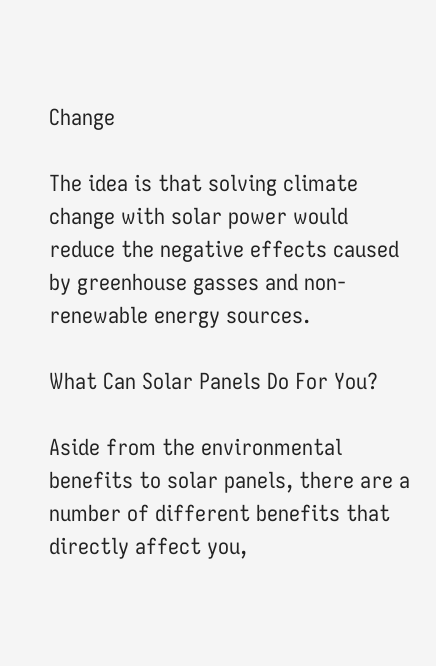Change

The idea is that solving climate change with solar power would reduce the negative effects caused by greenhouse gasses and non-renewable energy sources.

What Can Solar Panels Do For You?

Aside from the environmental benefits to solar panels, there are a number of different benefits that directly affect you,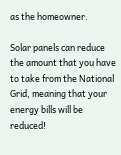as the homeowner.

Solar panels can reduce the amount that you have to take from the National Grid, meaning that your energy bills will be reduced!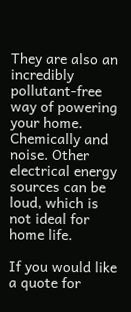They are also an incredibly pollutant-free way of powering your home. Chemically and noise. Other electrical energy sources can be loud, which is not ideal for home life.

If you would like a quote for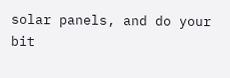solar panels, and do your bit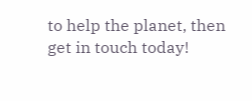to help the planet, then get in touch today!